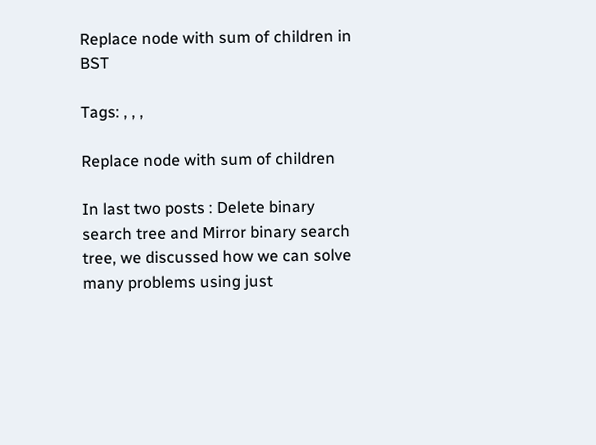Replace node with sum of children in BST

Tags: , , ,

Replace node with sum of children

In last two posts : Delete binary search tree and Mirror binary search tree, we discussed how we can solve many problems using just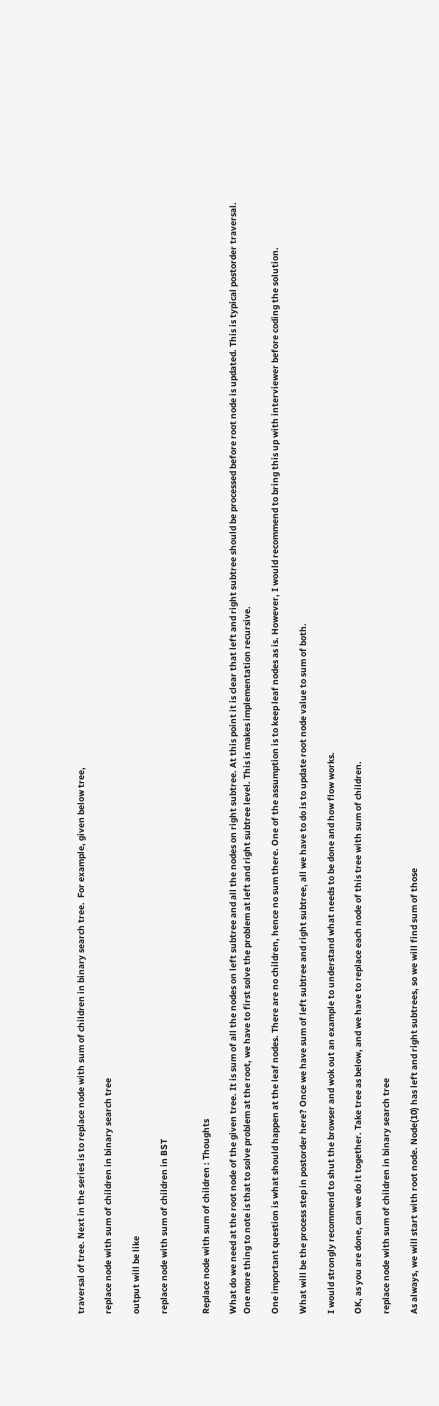traversal of tree. Next in the series is to replace node with sum of children in binary search tree.  For example, given below tree,

replace node with sum of children in binary search tree

output will be like

replace node with sum of children in BST


Replace node with sum of children : Thoughts

What do we need at the root node of the given tree. It is sum of all the nodes on left subtree and all the nodes on right subtree. At this point it is clear that left and right subtree should be processed before root node is updated. This is typical postorder traversal.
One more thing to note is that to solve problem at the root, we have to first solve the problem at left and right subtree level. This is makes implementation recursive.

One important question is what should happen at the leaf nodes. There are no children, hence no sum there. One of the assumption is to keep leaf nodes as is. However, I would recommend to bring this up with interviewer before coding the solution.

What will be the process step in postorder here? Once we have sum of left subtree and right subtree, all we have to do is to update root node value to sum of both.

I would strongly recommend to shut the browser and wok out an example to understand what needs to be done and how flow works.

OK, as you are done, can we do it together. Take tree as below, and we have to replace each node of this tree with sum of children.

replace node with sum of children in binary search tree

As always, we will start with root node. Node(10) has left and right subtrees, so we will find sum of those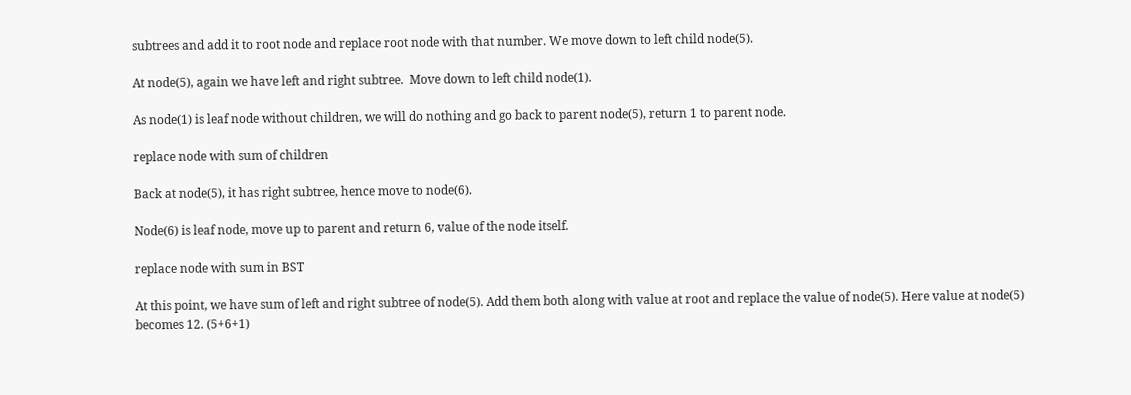subtrees and add it to root node and replace root node with that number. We move down to left child node(5).

At node(5), again we have left and right subtree.  Move down to left child node(1).

As node(1) is leaf node without children, we will do nothing and go back to parent node(5), return 1 to parent node.

replace node with sum of children

Back at node(5), it has right subtree, hence move to node(6).

Node(6) is leaf node, move up to parent and return 6, value of the node itself.

replace node with sum in BST

At this point, we have sum of left and right subtree of node(5). Add them both along with value at root and replace the value of node(5). Here value at node(5) becomes 12. (5+6+1)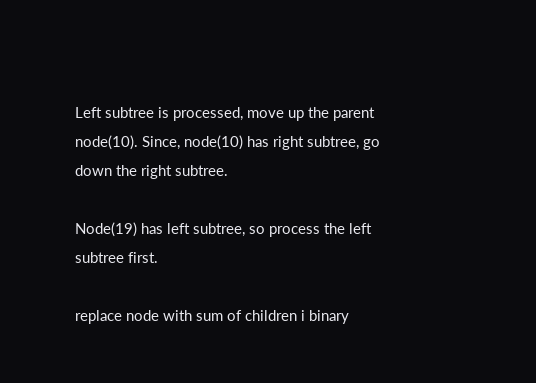Left subtree is processed, move up the parent node(10). Since, node(10) has right subtree, go down the right subtree.

Node(19) has left subtree, so process the left subtree first.

replace node with sum of children i binary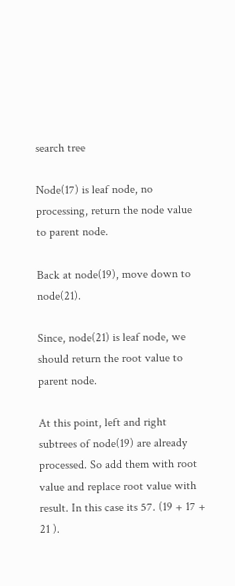search tree

Node(17) is leaf node, no processing, return the node value to parent node.

Back at node(19), move down to node(21).

Since, node(21) is leaf node, we should return the root value to parent node.

At this point, left and right subtrees of node(19) are already processed. So add them with root value and replace root value with result. In this case its 57. (19 + 17 + 21 ).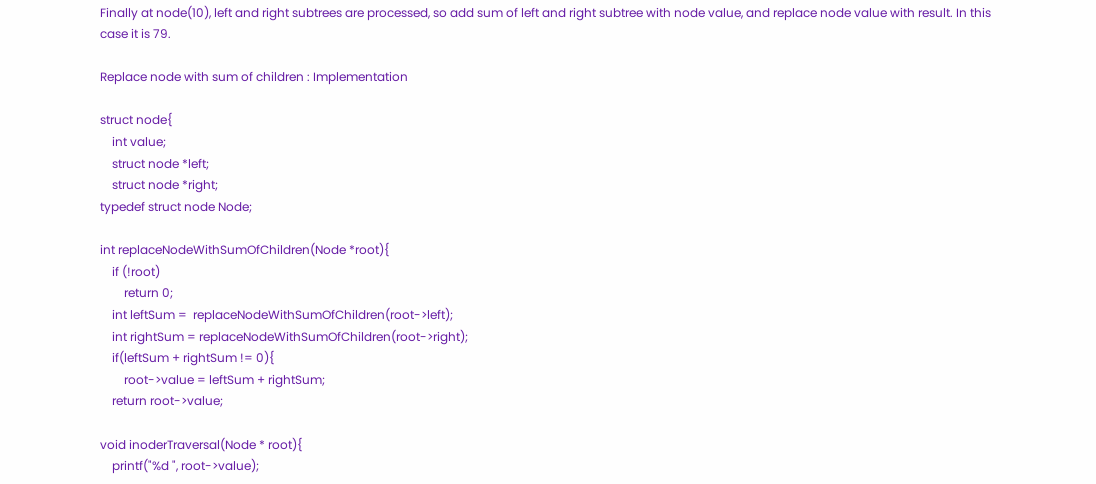Finally at node(10), left and right subtrees are processed, so add sum of left and right subtree with node value, and replace node value with result. In this case it is 79.

Replace node with sum of children : Implementation

struct node{
    int value;
    struct node *left;
    struct node *right;
typedef struct node Node;

int replaceNodeWithSumOfChildren(Node *root){
    if (!root)
        return 0;
    int leftSum =  replaceNodeWithSumOfChildren(root->left);
    int rightSum = replaceNodeWithSumOfChildren(root->right);
    if(leftSum + rightSum != 0){
        root->value = leftSum + rightSum;
    return root->value;

void inoderTraversal(Node * root){
    printf("%d ", root->value);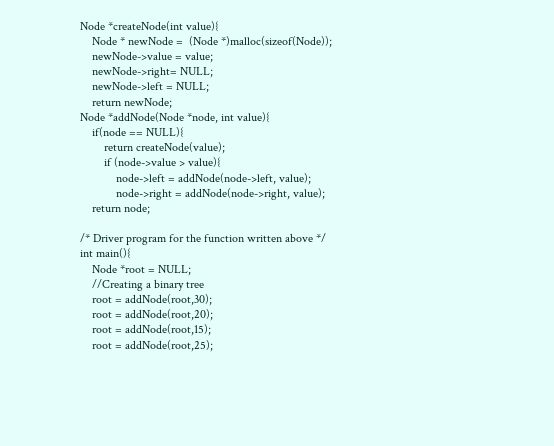Node *createNode(int value){
    Node * newNode =  (Node *)malloc(sizeof(Node));
    newNode->value = value;
    newNode->right= NULL;
    newNode->left = NULL;
    return newNode;
Node *addNode(Node *node, int value){
    if(node == NULL){
        return createNode(value);
        if (node->value > value){
            node->left = addNode(node->left, value);
            node->right = addNode(node->right, value);
    return node;

/* Driver program for the function written above */
int main(){
    Node *root = NULL;
    //Creating a binary tree
    root = addNode(root,30);
    root = addNode(root,20);
    root = addNode(root,15);
    root = addNode(root,25);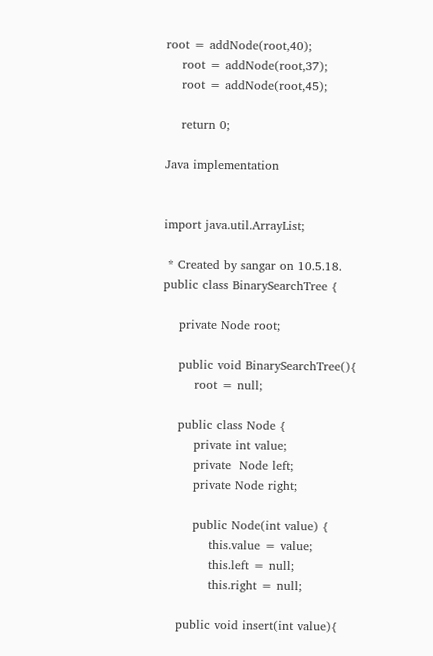root = addNode(root,40);
    root = addNode(root,37);
    root = addNode(root,45);

    return 0;

Java implementation


import java.util.ArrayList;

 * Created by sangar on 10.5.18.
public class BinarySearchTree {

    private Node root;

    public void BinarySearchTree(){
        root = null;

    public class Node {
        private int value;
        private  Node left;
        private Node right;

        public Node(int value) {
            this.value = value;
            this.left = null;
            this.right = null;

    public void insert(int value){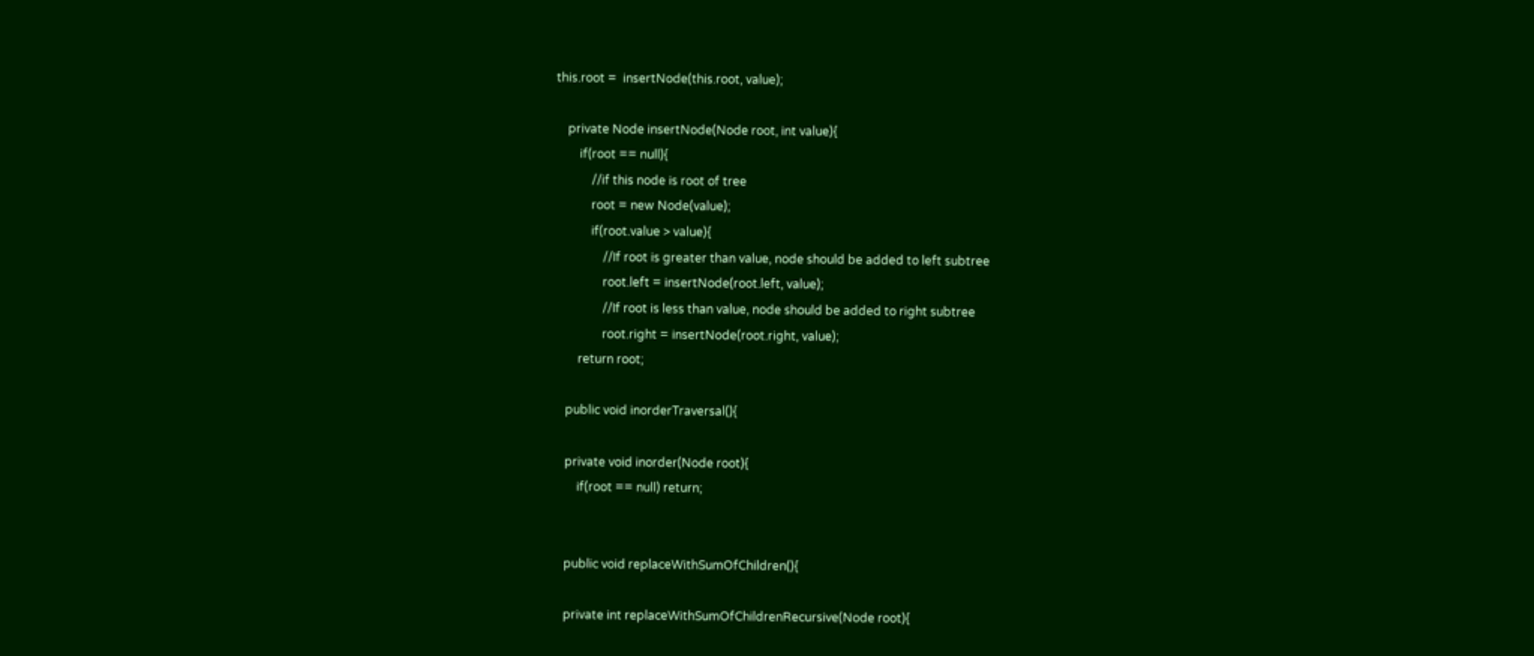this.root =  insertNode(this.root, value);

    private Node insertNode(Node root, int value){
        if(root == null){
            //if this node is root of tree
            root = new Node(value);
            if(root.value > value){
                //If root is greater than value, node should be added to left subtree
                root.left = insertNode(root.left, value);
                //If root is less than value, node should be added to right subtree
                root.right = insertNode(root.right, value);
        return root;

    public void inorderTraversal(){

    private void inorder(Node root){
        if(root == null) return;


    public void replaceWithSumOfChildren(){

    private int replaceWithSumOfChildrenRecursive(Node root){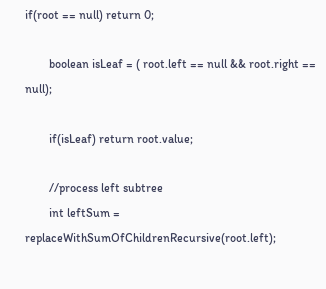if(root == null) return 0;

        boolean isLeaf = ( root.left == null && root.right == null);

        if(isLeaf) return root.value;

        //process left subtree
        int leftSum = replaceWithSumOfChildrenRecursive(root.left);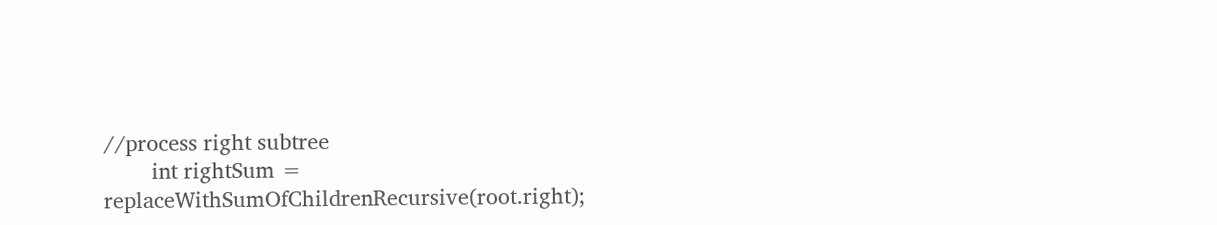//process right subtree
        int rightSum = replaceWithSumOfChildrenRecursive(root.right);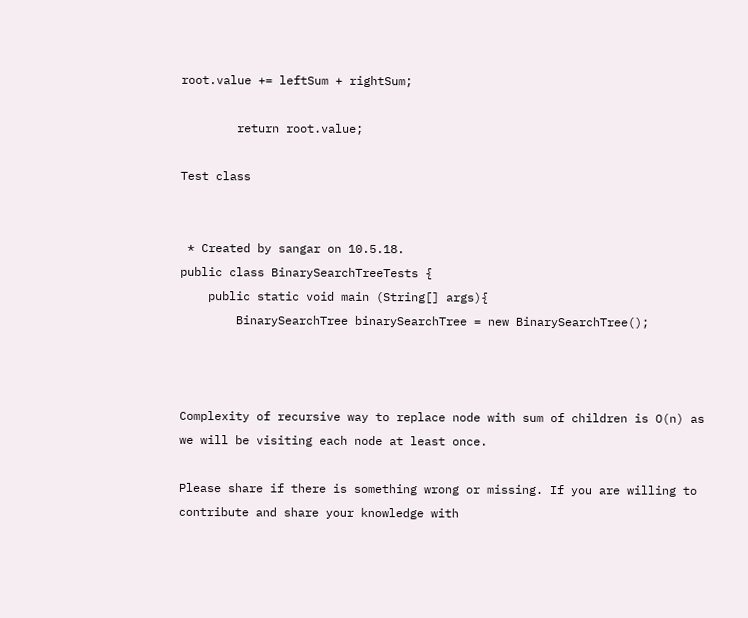root.value += leftSum + rightSum;

        return root.value;

Test class


 * Created by sangar on 10.5.18.
public class BinarySearchTreeTests {
    public static void main (String[] args){
        BinarySearchTree binarySearchTree = new BinarySearchTree();



Complexity of recursive way to replace node with sum of children is O(n) as we will be visiting each node at least once.

Please share if there is something wrong or missing. If you are willing to contribute and share your knowledge with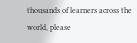thousands of learners across the world, please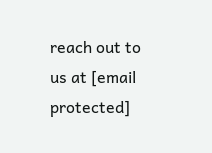reach out to us at [email protected]